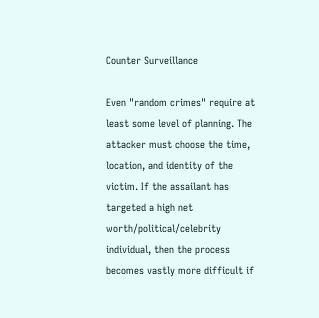Counter Surveillance

Even "random crimes" require at least some level of planning. The attacker must choose the time, location, and identity of the victim. If the assailant has targeted a high net worth/political/celebrity individual, then the process becomes vastly more difficult if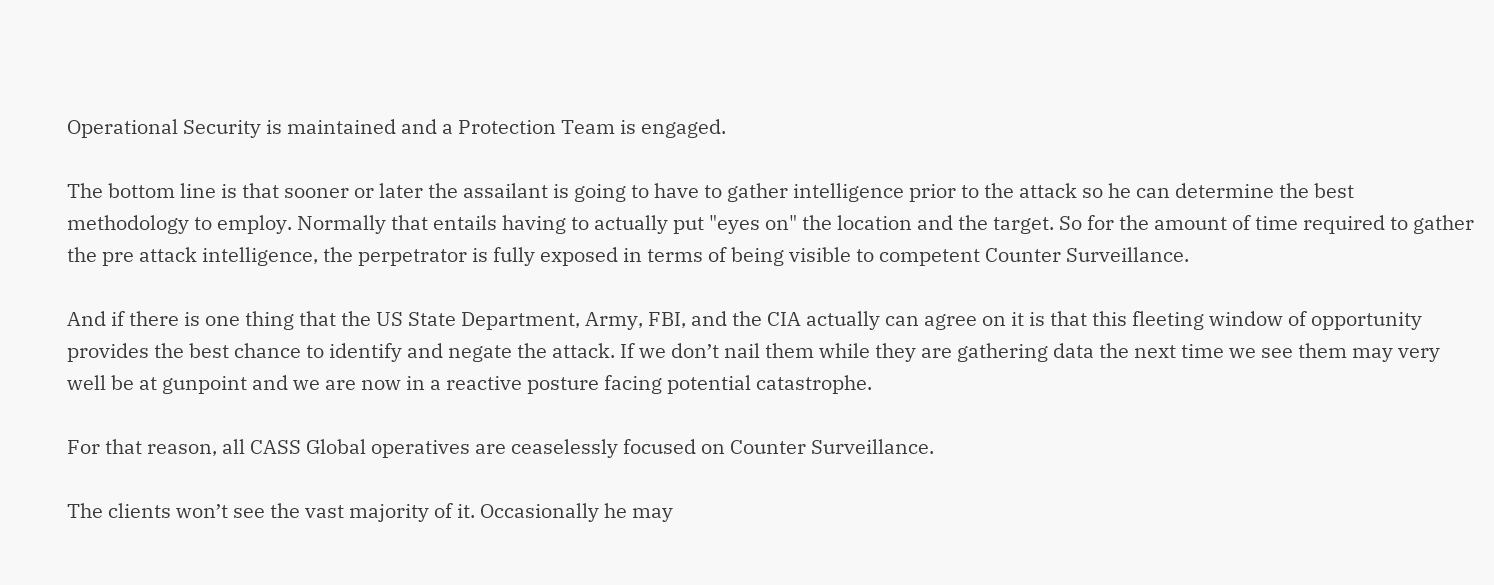Operational Security is maintained and a Protection Team is engaged.

The bottom line is that sooner or later the assailant is going to have to gather intelligence prior to the attack so he can determine the best methodology to employ. Normally that entails having to actually put "eyes on" the location and the target. So for the amount of time required to gather the pre attack intelligence, the perpetrator is fully exposed in terms of being visible to competent Counter Surveillance.

And if there is one thing that the US State Department, Army, FBI, and the CIA actually can agree on it is that this fleeting window of opportunity provides the best chance to identify and negate the attack. If we don’t nail them while they are gathering data the next time we see them may very well be at gunpoint and we are now in a reactive posture facing potential catastrophe.

For that reason, all CASS Global operatives are ceaselessly focused on Counter Surveillance.

The clients won’t see the vast majority of it. Occasionally he may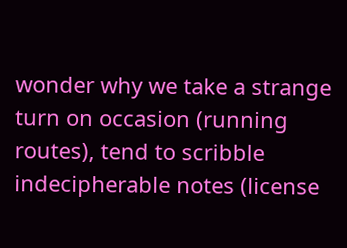wonder why we take a strange turn on occasion (running routes), tend to scribble indecipherable notes (license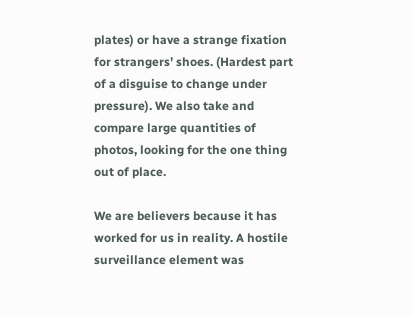plates) or have a strange fixation for strangers’ shoes. (Hardest part of a disguise to change under pressure). We also take and compare large quantities of photos, looking for the one thing out of place.

We are believers because it has worked for us in reality. A hostile surveillance element was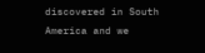discovered in South America and we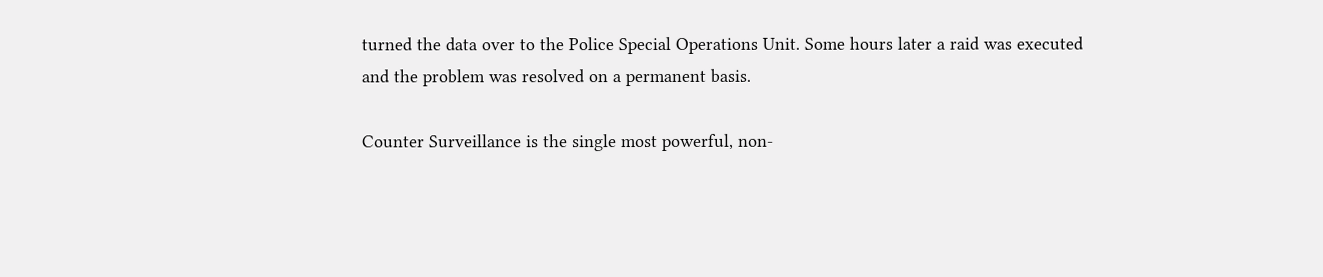turned the data over to the Police Special Operations Unit. Some hours later a raid was executed and the problem was resolved on a permanent basis.

Counter Surveillance is the single most powerful, non-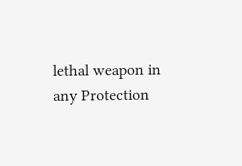lethal weapon in any Protection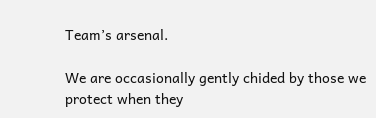Team’s arsenal.

We are occasionally gently chided by those we protect when they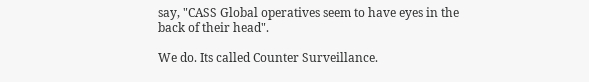say, "CASS Global operatives seem to have eyes in the back of their head".

We do. Its called Counter Surveillance.